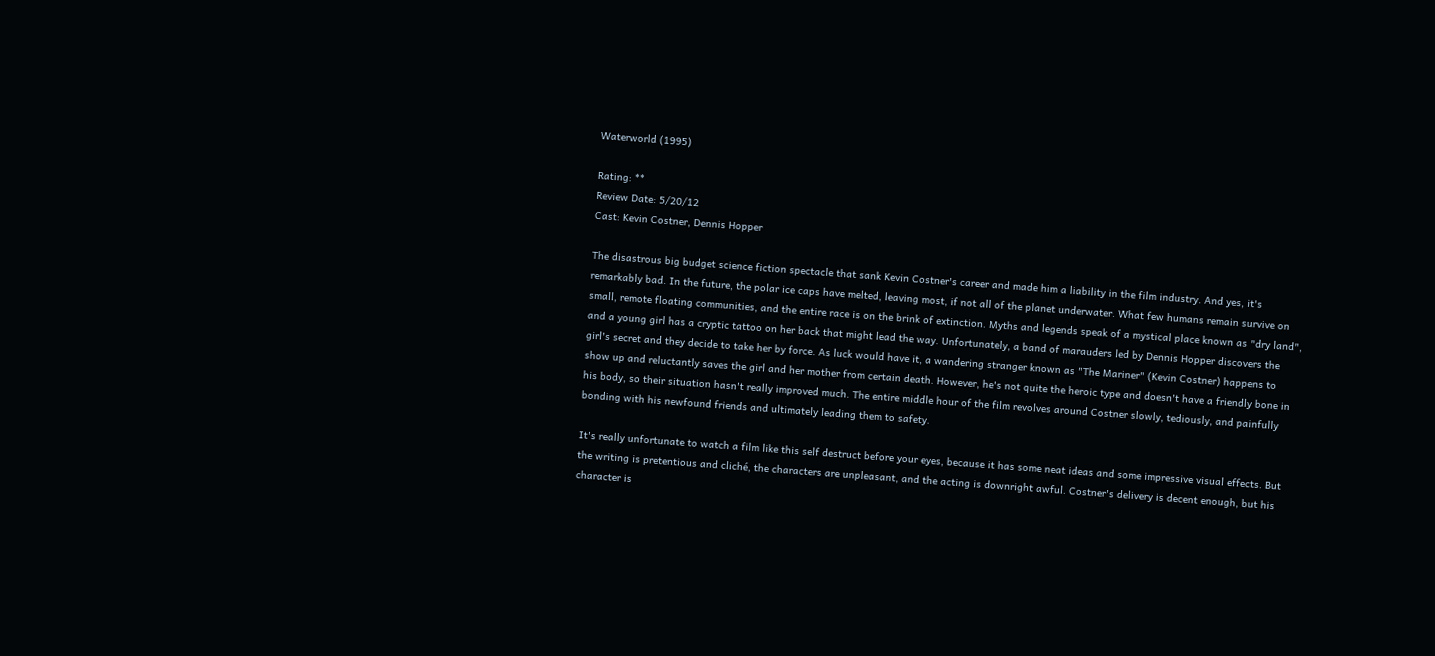Waterworld (1995)

Rating: **
Review Date: 5/20/12
Cast: Kevin Costner, Dennis Hopper

The disastrous big budget science fiction spectacle that sank Kevin Costner's career and made him a liability in the film industry. And yes, it's remarkably bad. In the future, the polar ice caps have melted, leaving most, if not all of the planet underwater. What few humans remain survive on small, remote floating communities, and the entire race is on the brink of extinction. Myths and legends speak of a mystical place known as "dry land", and a young girl has a cryptic tattoo on her back that might lead the way. Unfortunately, a band of marauders led by Dennis Hopper discovers the girl's secret and they decide to take her by force. As luck would have it, a wandering stranger known as "The Mariner" (Kevin Costner) happens to show up and reluctantly saves the girl and her mother from certain death. However, he's not quite the heroic type and doesn't have a friendly bone in his body, so their situation hasn't really improved much. The entire middle hour of the film revolves around Costner slowly, tediously, and painfully bonding with his newfound friends and ultimately leading them to safety.

It's really unfortunate to watch a film like this self destruct before your eyes, because it has some neat ideas and some impressive visual effects. But the writing is pretentious and cliché, the characters are unpleasant, and the acting is downright awful. Costner's delivery is decent enough, but his character is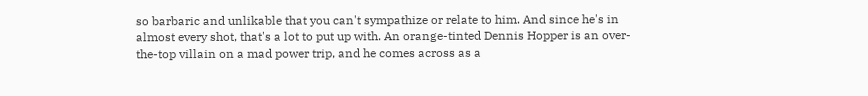so barbaric and unlikable that you can't sympathize or relate to him. And since he's in almost every shot, that's a lot to put up with. An orange-tinted Dennis Hopper is an over-the-top villain on a mad power trip, and he comes across as a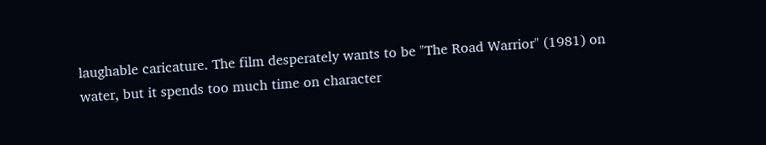laughable caricature. The film desperately wants to be "The Road Warrior" (1981) on water, but it spends too much time on character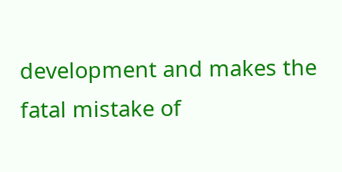development and makes the fatal mistake of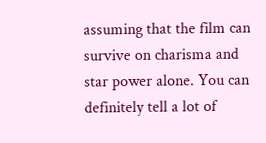assuming that the film can survive on charisma and star power alone. You can definitely tell a lot of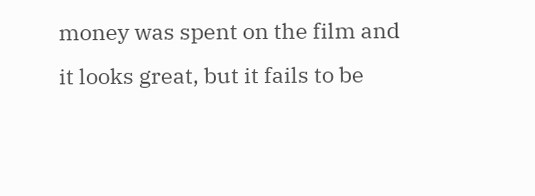money was spent on the film and it looks great, but it fails to be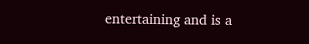entertaining and is a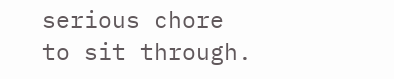serious chore to sit through.